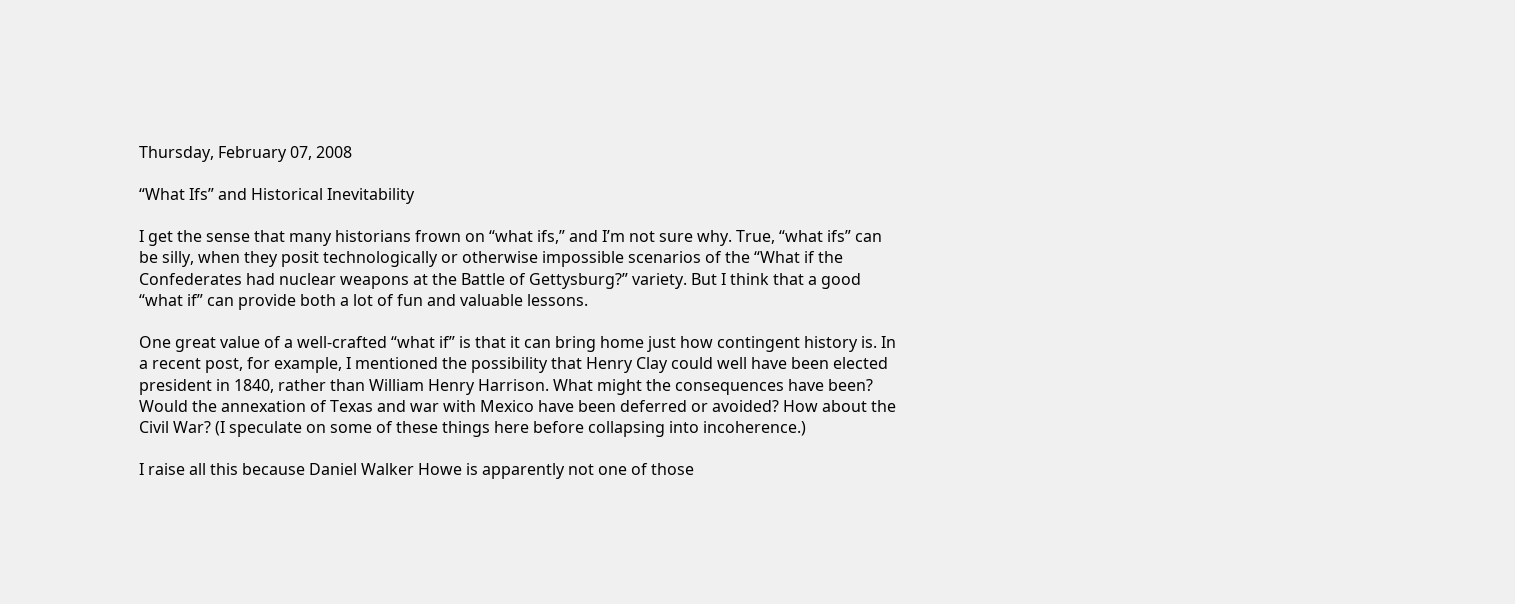Thursday, February 07, 2008

“What Ifs” and Historical Inevitability

I get the sense that many historians frown on “what ifs,” and I’m not sure why. True, “what ifs” can be silly, when they posit technologically or otherwise impossible scenarios of the “What if the Confederates had nuclear weapons at the Battle of Gettysburg?” variety. But I think that a good “what if” can provide both a lot of fun and valuable lessons.

One great value of a well-crafted “what if” is that it can bring home just how contingent history is. In a recent post, for example, I mentioned the possibility that Henry Clay could well have been elected president in 1840, rather than William Henry Harrison. What might the consequences have been? Would the annexation of Texas and war with Mexico have been deferred or avoided? How about the Civil War? (I speculate on some of these things here before collapsing into incoherence.)

I raise all this because Daniel Walker Howe is apparently not one of those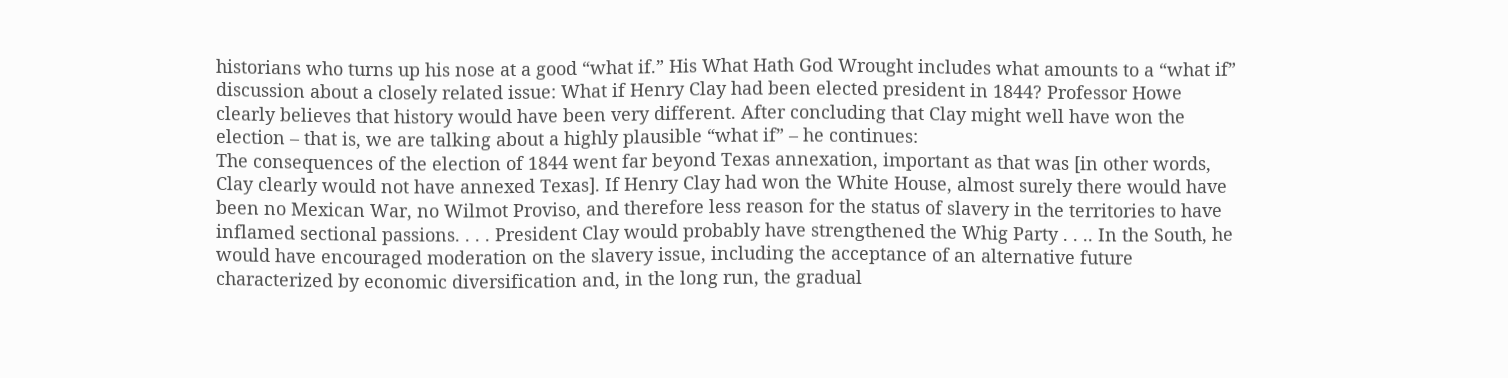historians who turns up his nose at a good “what if.” His What Hath God Wrought includes what amounts to a “what if” discussion about a closely related issue: What if Henry Clay had been elected president in 1844? Professor Howe clearly believes that history would have been very different. After concluding that Clay might well have won the election – that is, we are talking about a highly plausible “what if” – he continues:
The consequences of the election of 1844 went far beyond Texas annexation, important as that was [in other words, Clay clearly would not have annexed Texas]. If Henry Clay had won the White House, almost surely there would have been no Mexican War, no Wilmot Proviso, and therefore less reason for the status of slavery in the territories to have inflamed sectional passions. . . . President Clay would probably have strengthened the Whig Party . . .. In the South, he would have encouraged moderation on the slavery issue, including the acceptance of an alternative future characterized by economic diversification and, in the long run, the gradual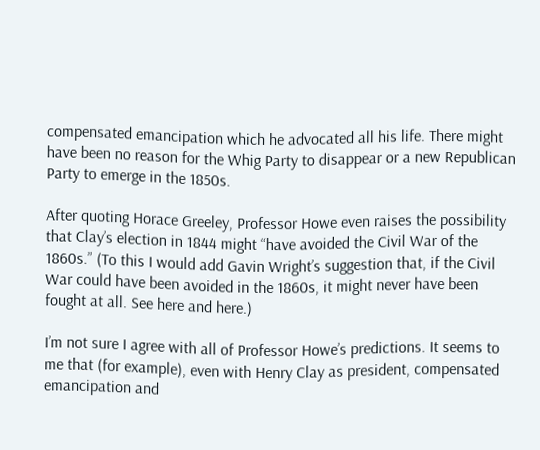compensated emancipation which he advocated all his life. There might have been no reason for the Whig Party to disappear or a new Republican Party to emerge in the 1850s.

After quoting Horace Greeley, Professor Howe even raises the possibility that Clay’s election in 1844 might “have avoided the Civil War of the 1860s.” (To this I would add Gavin Wright’s suggestion that, if the Civil War could have been avoided in the 1860s, it might never have been fought at all. See here and here.)

I’m not sure I agree with all of Professor Howe’s predictions. It seems to me that (for example), even with Henry Clay as president, compensated emancipation and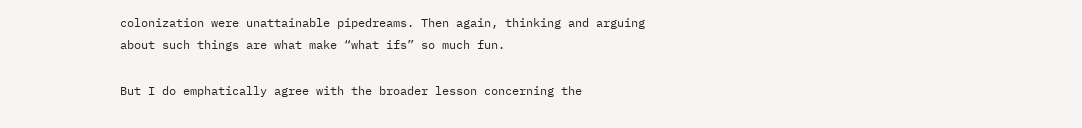colonization were unattainable pipedreams. Then again, thinking and arguing about such things are what make “what ifs” so much fun.

But I do emphatically agree with the broader lesson concerning the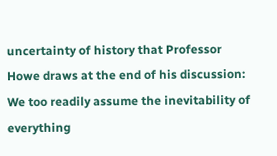uncertainty of history that Professor Howe draws at the end of his discussion:
We too readily assume the inevitability of everything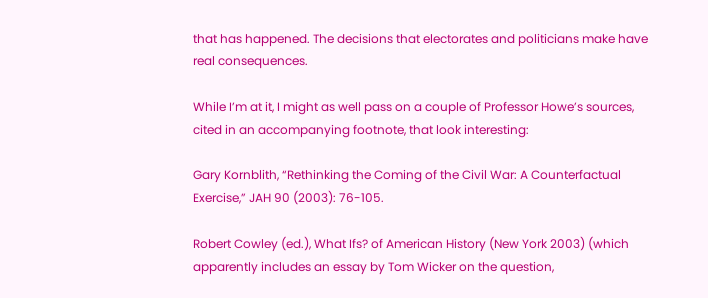that has happened. The decisions that electorates and politicians make have real consequences.

While I’m at it, I might as well pass on a couple of Professor Howe’s sources, cited in an accompanying footnote, that look interesting:

Gary Kornblith, “Rethinking the Coming of the Civil War: A Counterfactual Exercise,” JAH 90 (2003): 76-105.

Robert Cowley (ed.), What Ifs? of American History (New York 2003) (which apparently includes an essay by Tom Wicker on the question,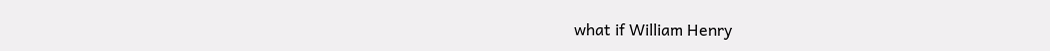what if William Henry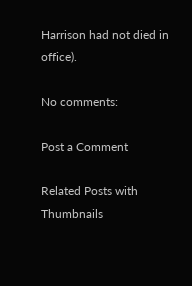Harrison had not died in office).

No comments:

Post a Comment

Related Posts with Thumbnails